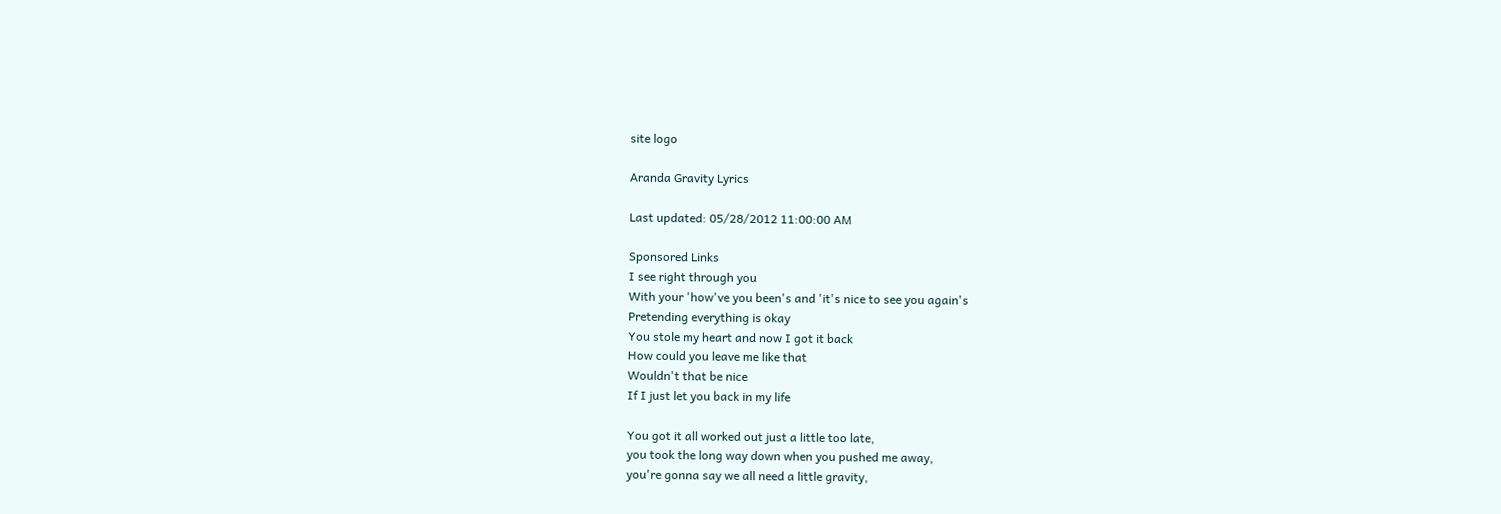site logo

Aranda Gravity Lyrics

Last updated: 05/28/2012 11:00:00 AM

Sponsored Links
I see right through you
With your 'how've you been's and 'it's nice to see you again's
Pretending everything is okay
You stole my heart and now I got it back
How could you leave me like that
Wouldn't that be nice
If I just let you back in my life

You got it all worked out just a little too late,
you took the long way down when you pushed me away,
you're gonna say we all need a little gravity,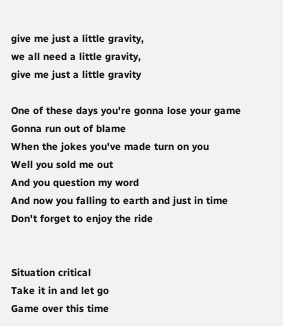give me just a little gravity,
we all need a little gravity,
give me just a little gravity

One of these days you're gonna lose your game
Gonna run out of blame
When the jokes you've made turn on you
Well you sold me out
And you question my word
And now you falling to earth and just in time
Don't forget to enjoy the ride


Situation critical
Take it in and let go
Game over this time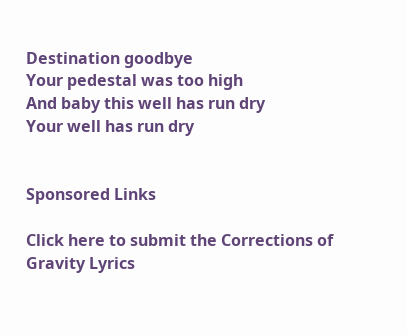Destination goodbye
Your pedestal was too high
And baby this well has run dry
Your well has run dry


Sponsored Links

Click here to submit the Corrections of Gravity Lyrics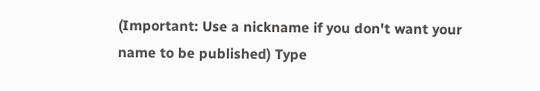(Important: Use a nickname if you don't want your name to be published) Type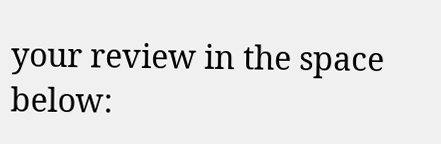your review in the space below: